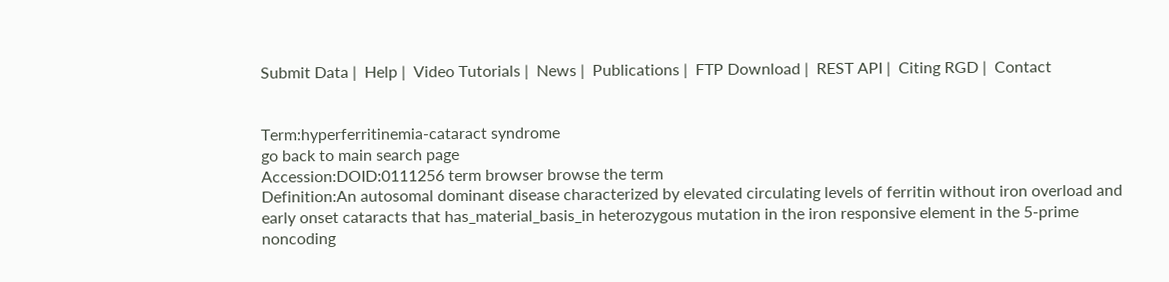Submit Data |  Help |  Video Tutorials |  News |  Publications |  FTP Download |  REST API |  Citing RGD |  Contact


Term:hyperferritinemia-cataract syndrome
go back to main search page
Accession:DOID:0111256 term browser browse the term
Definition:An autosomal dominant disease characterized by elevated circulating levels of ferritin without iron overload and early onset cataracts that has_material_basis_in heterozygous mutation in the iron responsive element in the 5-prime noncoding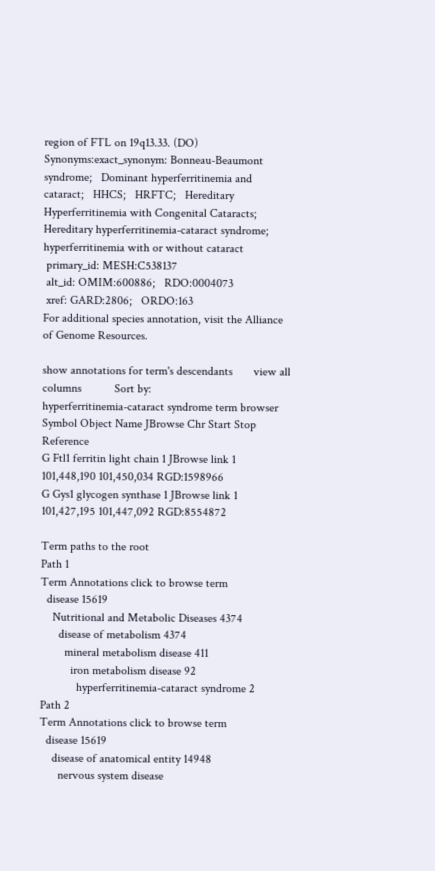region of FTL on 19q13.33. (DO)
Synonyms:exact_synonym: Bonneau-Beaumont syndrome;   Dominant hyperferritinemia and cataract;   HHCS;   HRFTC;   Hereditary Hyperferritinemia with Congenital Cataracts;   Hereditary hyperferritinemia-cataract syndrome;   hyperferritinemia with or without cataract
 primary_id: MESH:C538137
 alt_id: OMIM:600886;   RDO:0004073
 xref: GARD:2806;   ORDO:163
For additional species annotation, visit the Alliance of Genome Resources.

show annotations for term's descendants       view all columns           Sort by:
hyperferritinemia-cataract syndrome term browser
Symbol Object Name JBrowse Chr Start Stop Reference
G Ftl1 ferritin light chain 1 JBrowse link 1 101,448,190 101,450,034 RGD:1598966
G Gys1 glycogen synthase 1 JBrowse link 1 101,427,195 101,447,092 RGD:8554872

Term paths to the root
Path 1
Term Annotations click to browse term
  disease 15619
    Nutritional and Metabolic Diseases 4374
      disease of metabolism 4374
        mineral metabolism disease 411
          iron metabolism disease 92
            hyperferritinemia-cataract syndrome 2
Path 2
Term Annotations click to browse term
  disease 15619
    disease of anatomical entity 14948
      nervous system disease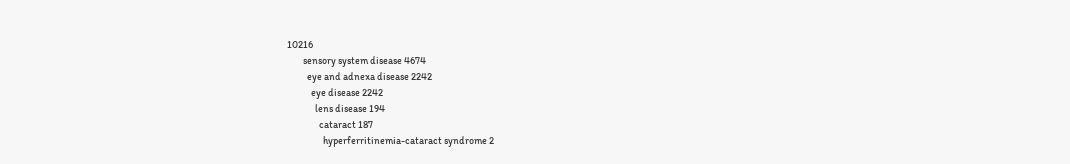10216
        sensory system disease 4674
          eye and adnexa disease 2242
            eye disease 2242
              lens disease 194
                cataract 187
                  hyperferritinemia-cataract syndrome 2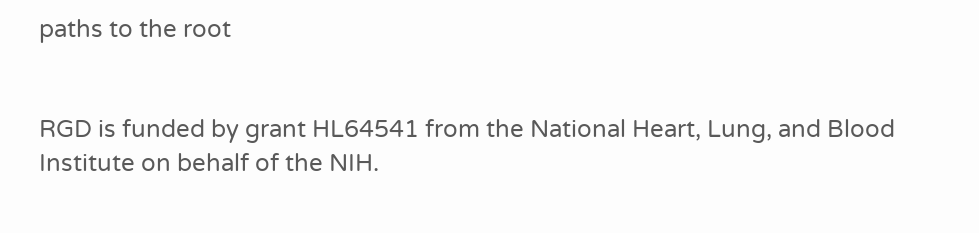paths to the root


RGD is funded by grant HL64541 from the National Heart, Lung, and Blood Institute on behalf of the NIH.